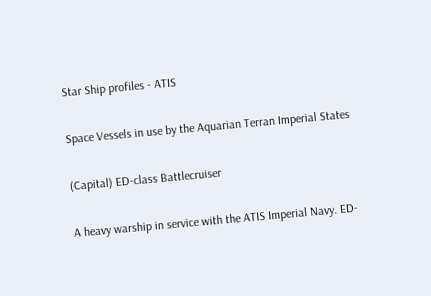Star Ship profiles - ATIS

Space Vessels in use by the Aquarian Terran Imperial States

(Capital) ED-class Battlecruiser

A heavy warship in service with the ATIS Imperial Navy. ED-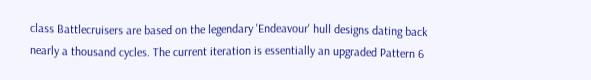class Battlecruisers are based on the legendary 'Endeavour' hull designs dating back nearly a thousand cycles. The current iteration is essentially an upgraded Pattern 6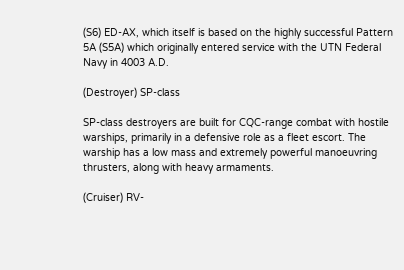(S6) ED-AX, which itself is based on the highly successful Pattern 5A (S5A) which originally entered service with the UTN Federal Navy in 4003 A.D.

(Destroyer) SP-class

SP-class destroyers are built for CQC-range combat with hostile warships, primarily in a defensive role as a fleet escort. The warship has a low mass and extremely powerful manoeuvring thrusters, along with heavy armaments.

(Cruiser) RV-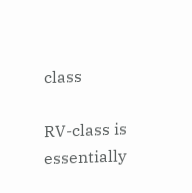class

RV-class is essentially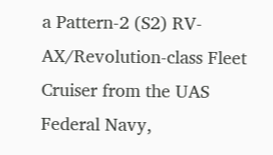a Pattern-2 (S2) RV-AX/Revolution-class Fleet Cruiser from the UAS Federal Navy,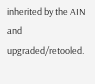inherited by the AIN and upgraded/retooled.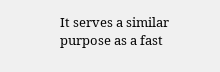It serves a similar purpose as a fast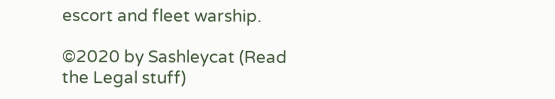escort and fleet warship.

©2020 by Sashleycat (Read the Legal stuff)